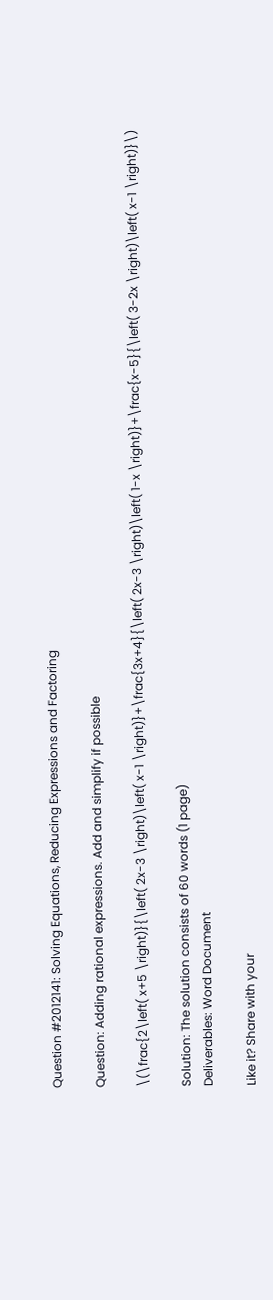Question #2012141: Solving Equations, Reducing Expressions and Factoring

Question: Adding rational expressions. Add and simplify if possible

\(\frac{2\left( x+5 \right)}{\left( 2x-3 \right)\left( x-1 \right)}+\frac{3x+4}{\left( 2x-3 \right)\left( 1-x \right)}+\frac{x-5}{\left( 3-2x \right)\left( x-1 \right)}\)

Solution: The solution consists of 60 words (1 page)
Deliverables: Word Document

Like it? Share with your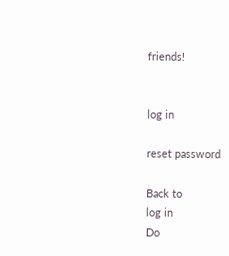friends!


log in

reset password

Back to
log in
Do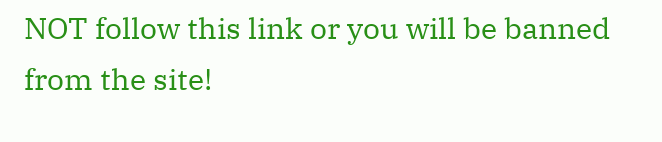NOT follow this link or you will be banned from the site!